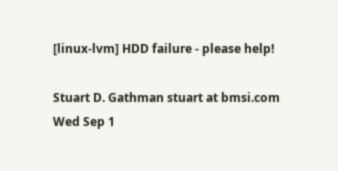[linux-lvm] HDD failure - please help!

Stuart D. Gathman stuart at bmsi.com
Wed Sep 1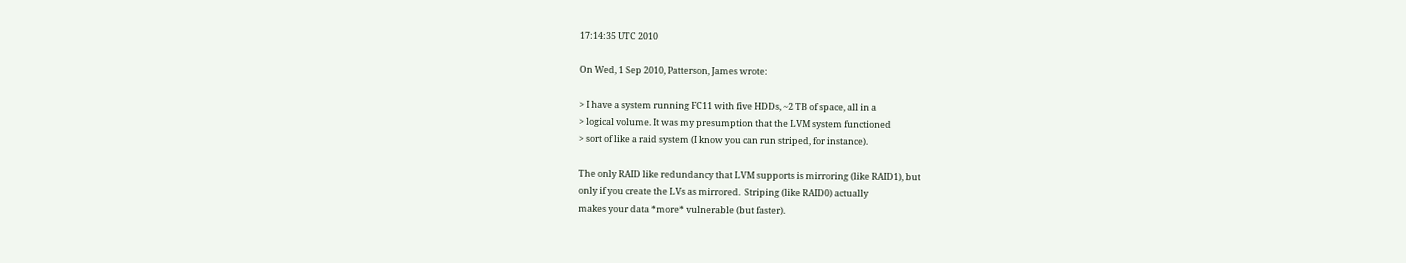17:14:35 UTC 2010

On Wed, 1 Sep 2010, Patterson, James wrote:

> I have a system running FC11 with five HDDs, ~2 TB of space, all in a
> logical volume. It was my presumption that the LVM system functioned
> sort of like a raid system (I know you can run striped, for instance).

The only RAID like redundancy that LVM supports is mirroring (like RAID1), but
only if you create the LVs as mirrored.  Striping (like RAID0) actually
makes your data *more* vulnerable (but faster).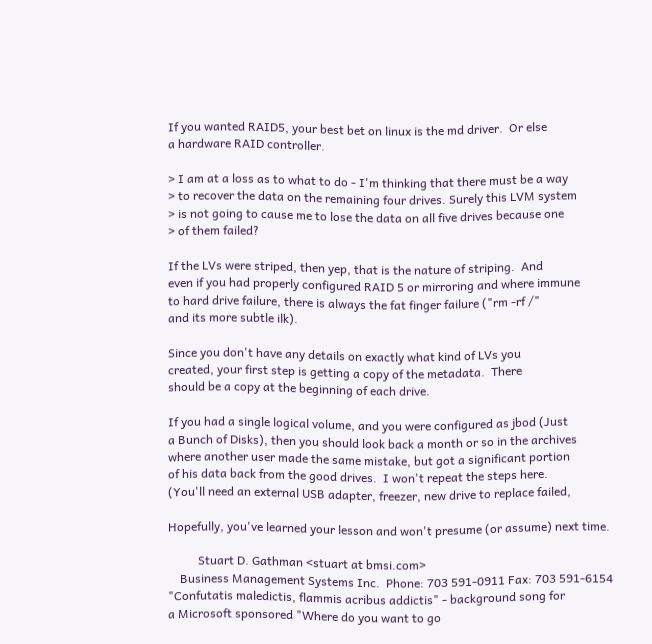If you wanted RAID5, your best bet on linux is the md driver.  Or else
a hardware RAID controller.

> I am at a loss as to what to do - I'm thinking that there must be a way
> to recover the data on the remaining four drives. Surely this LVM system
> is not going to cause me to lose the data on all five drives because one
> of them failed?

If the LVs were striped, then yep, that is the nature of striping.  And
even if you had properly configured RAID 5 or mirroring and where immune
to hard drive failure, there is always the fat finger failure ("rm -rf /"
and its more subtle ilk).

Since you don't have any details on exactly what kind of LVs you
created, your first step is getting a copy of the metadata.  There
should be a copy at the beginning of each drive.

If you had a single logical volume, and you were configured as jbod (Just
a Bunch of Disks), then you should look back a month or so in the archives
where another user made the same mistake, but got a significant portion
of his data back from the good drives.  I won't repeat the steps here.
(You'll need an external USB adapter, freezer, new drive to replace failed,

Hopefully, you've learned your lesson and won't presume (or assume) next time.

          Stuart D. Gathman <stuart at bmsi.com>
    Business Management Systems Inc.  Phone: 703 591-0911 Fax: 703 591-6154
"Confutatis maledictis, flammis acribus addictis" - background song for
a Microsoft sponsored "Where do you want to go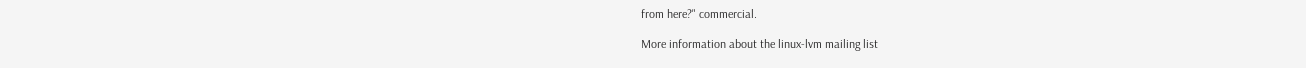from here?" commercial.

More information about the linux-lvm mailing list